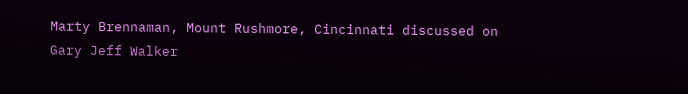Marty Brennaman, Mount Rushmore, Cincinnati discussed on Gary Jeff Walker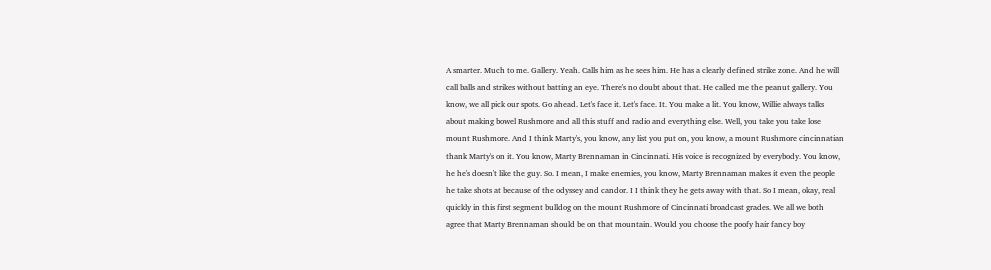A smarter. Much to me. Gallery. Yeah. Calls him as he sees him. He has a clearly defined strike zone. And he will call balls and strikes without batting an eye. There's no doubt about that. He called me the peanut gallery. You know, we all pick our spots. Go ahead. Let's face it. Let's face. It. You make a lit. You know, Willie always talks about making bowel Rushmore and all this stuff and radio and everything else. Well, you take you take lose mount Rushmore. And I think Marty's, you know, any list you put on, you know, a mount Rushmore cincinnatian thank Marty's on it. You know, Marty Brennaman in Cincinnati. His voice is recognized by everybody. You know, he he's doesn't like the guy. So. I mean, I make enemies, you know, Marty Brennaman makes it even the people he take shots at because of the odyssey and candor. I I think they he gets away with that. So I mean, okay, real quickly in this first segment bulldog on the mount Rushmore of Cincinnati broadcast grades. We all we both agree that Marty Brennaman should be on that mountain. Would you choose the poofy hair fancy boy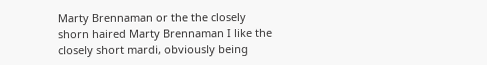Marty Brennaman or the the closely shorn haired Marty Brennaman I like the closely short mardi, obviously being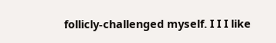follicly-challenged myself. I I I like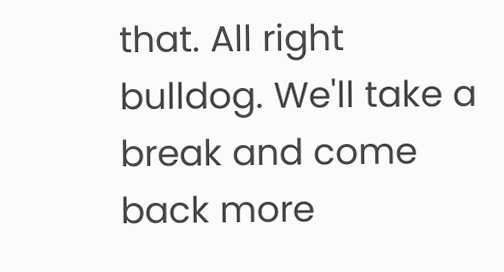that. All right bulldog. We'll take a break and come back more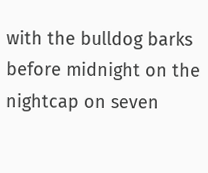with the bulldog barks before midnight on the nightcap on seven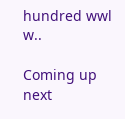hundred wwl w..

Coming up next